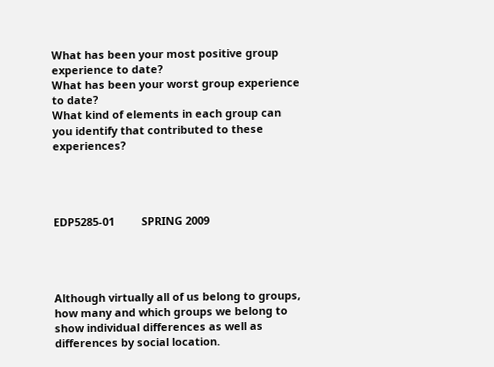What has been your most positive group experience to date?
What has been your worst group experience to date?
What kind of elements in each group can you identify that contributed to these experiences?




EDP5285-01         SPRING 2009




Although virtually all of us belong to groups, how many and which groups we belong to show individual differences as well as differences by social location.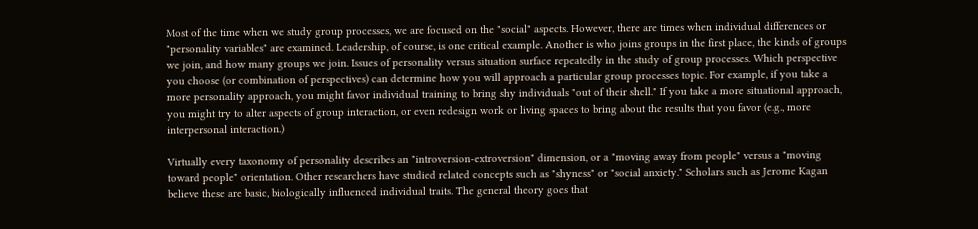Most of the time when we study group processes, we are focused on the "social" aspects. However, there are times when individual differences or "personality variables" are examined. Leadership, of course, is one critical example. Another is who joins groups in the first place, the kinds of groups we join, and how many groups we join. Issues of personality versus situation surface repeatedly in the study of group processes. Which perspective you choose (or combination of perspectives) can determine how you will approach a particular group processes topic. For example, if you take a more personality approach, you might favor individual training to bring shy individuals "out of their shell." If you take a more situational approach, you might try to alter aspects of group interaction, or even redesign work or living spaces to bring about the results that you favor (e.g., more interpersonal interaction.)

Virtually every taxonomy of personality describes an "introversion-extroversion" dimension, or a "moving away from people" versus a "moving toward people" orientation. Other researchers have studied related concepts such as "shyness" or "social anxiety." Scholars such as Jerome Kagan believe these are basic, biologically influenced individual traits. The general theory goes that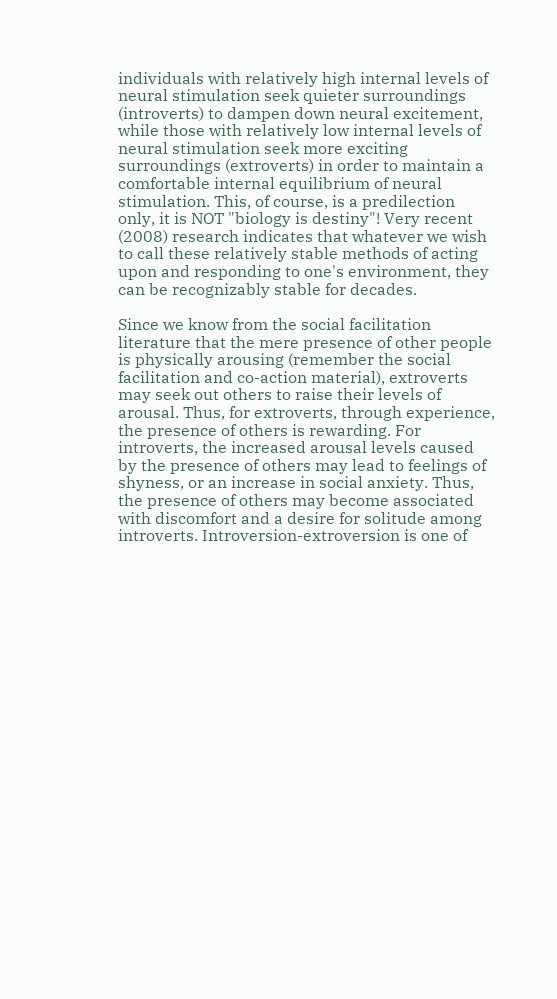individuals with relatively high internal levels of neural stimulation seek quieter surroundings (introverts) to dampen down neural excitement, while those with relatively low internal levels of neural stimulation seek more exciting surroundings (extroverts) in order to maintain a comfortable internal equilibrium of neural stimulation. This, of course, is a predilection only, it is NOT "biology is destiny"! Very recent (2008) research indicates that whatever we wish to call these relatively stable methods of acting upon and responding to one's environment, they can be recognizably stable for decades.

Since we know from the social facilitation literature that the mere presence of other people is physically arousing (remember the social facilitation and co-action material), extroverts may seek out others to raise their levels of arousal. Thus, for extroverts, through experience, the presence of others is rewarding. For introverts, the increased arousal levels caused by the presence of others may lead to feelings of shyness, or an increase in social anxiety. Thus, the presence of others may become associated with discomfort and a desire for solitude among introverts. Introversion-extroversion is one of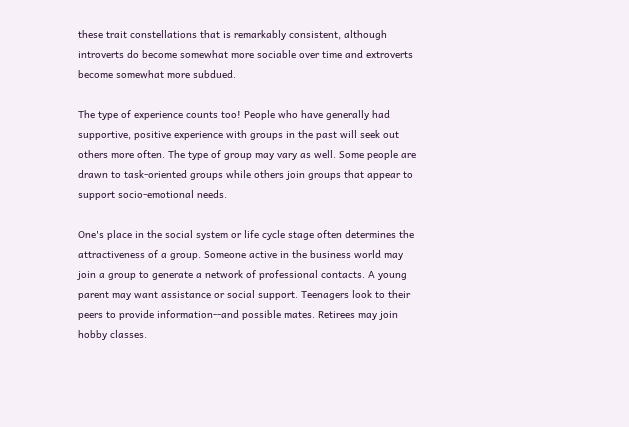these trait constellations that is remarkably consistent, although introverts do become somewhat more sociable over time and extroverts become somewhat more subdued.

The type of experience counts too! People who have generally had supportive, positive experience with groups in the past will seek out others more often. The type of group may vary as well. Some people are drawn to task-oriented groups while others join groups that appear to support socio-emotional needs.

One's place in the social system or life cycle stage often determines the attractiveness of a group. Someone active in the business world may join a group to generate a network of professional contacts. A young parent may want assistance or social support. Teenagers look to their peers to provide information--and possible mates. Retirees may join hobby classes.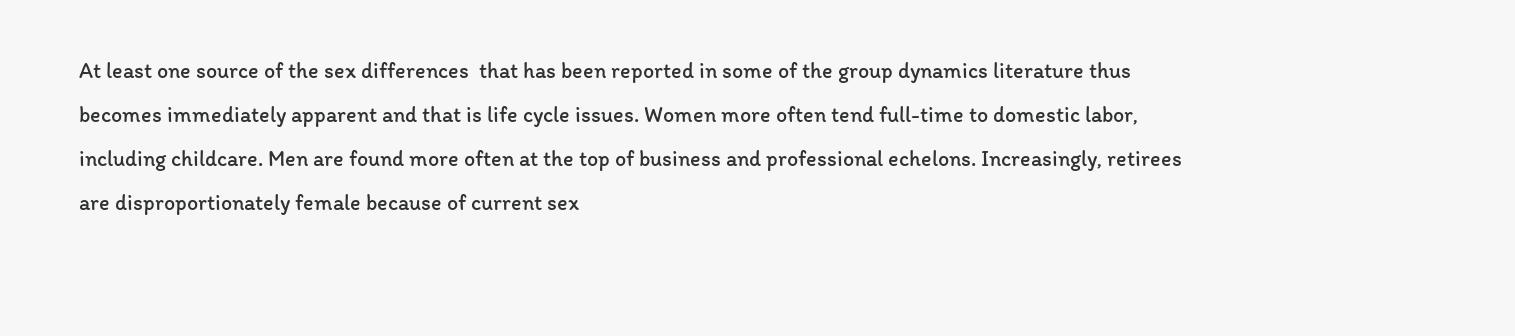At least one source of the sex differences  that has been reported in some of the group dynamics literature thus becomes immediately apparent and that is life cycle issues. Women more often tend full-time to domestic labor, including childcare. Men are found more often at the top of business and professional echelons. Increasingly, retirees are disproportionately female because of current sex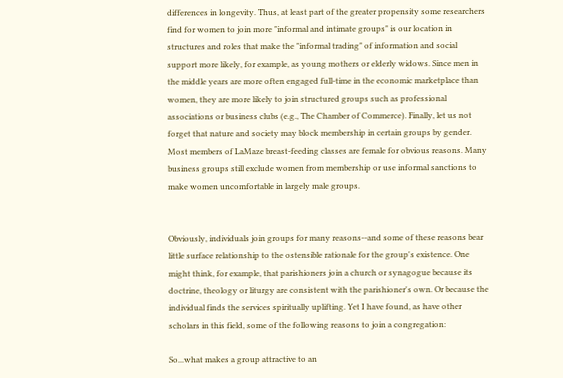differences in longevity. Thus, at least part of the greater propensity some researchers find for women to join more "informal and intimate groups" is our location in structures and roles that make the "informal trading" of information and social support more likely, for example, as young mothers or elderly widows. Since men in the middle years are more often engaged full-time in the economic marketplace than women, they are more likely to join structured groups such as professional associations or business clubs (e.g., The Chamber of Commerce). Finally, let us not forget that nature and society may block membership in certain groups by gender. Most members of LaMaze breast-feeding classes are female for obvious reasons. Many business groups still exclude women from membership or use informal sanctions to make women uncomfortable in largely male groups.


Obviously, individuals join groups for many reasons--and some of these reasons bear little surface relationship to the ostensible rationale for the group's existence. One might think, for example, that parishioners join a church or synagogue because its doctrine, theology or liturgy are consistent with the parishioner's own. Or because the individual finds the services spiritually uplifting. Yet I have found, as have other scholars in this field, some of the following reasons to join a congregation:

So...what makes a group attractive to an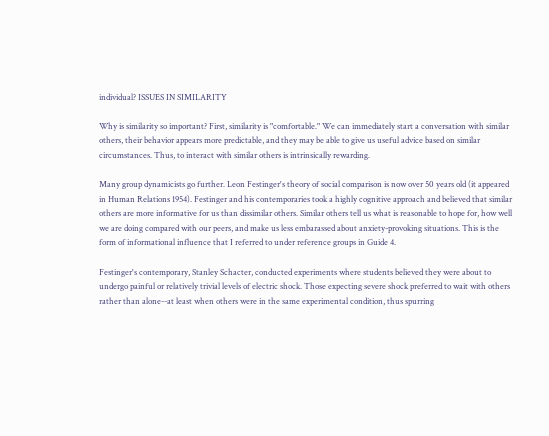individual? ISSUES IN SIMILARITY

Why is similarity so important? First, similarity is "comfortable." We can immediately start a conversation with similar others, their behavior appears more predictable, and they may be able to give us useful advice based on similar circumstances. Thus, to interact with similar others is intrinsically rewarding.

Many group dynamicists go further. Leon Festinger's theory of social comparison is now over 50 years old (it appeared in Human Relations 1954). Festinger and his contemporaries took a highly cognitive approach and believed that similar others are more informative for us than dissimilar others. Similar others tell us what is reasonable to hope for, how well we are doing compared with our peers, and make us less embarassed about anxiety-provoking situations. This is the form of informational influence that I referred to under reference groups in Guide 4.

Festinger's contemporary, Stanley Schacter, conducted experiments where students believed they were about to undergo painful or relatively trivial levels of electric shock. Those expecting severe shock preferred to wait with others rather than alone--at least when others were in the same experimental condition, thus spurring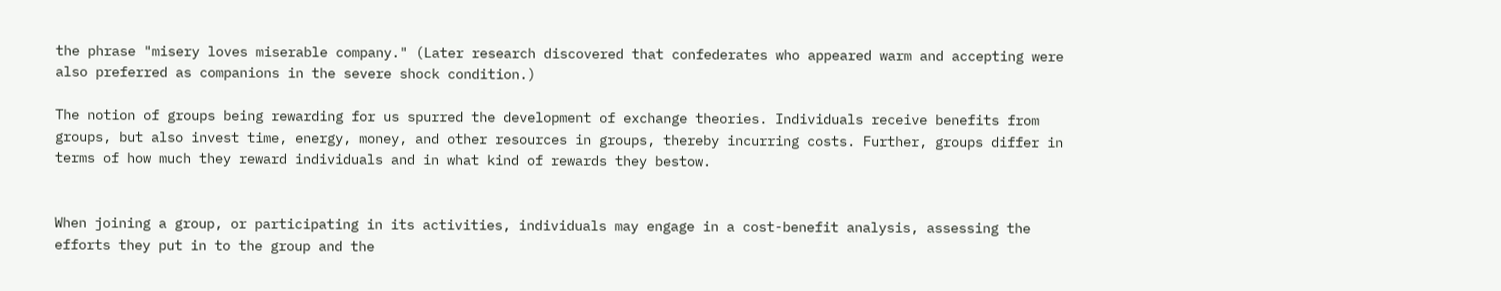the phrase "misery loves miserable company." (Later research discovered that confederates who appeared warm and accepting were also preferred as companions in the severe shock condition.)

The notion of groups being rewarding for us spurred the development of exchange theories. Individuals receive benefits from groups, but also invest time, energy, money, and other resources in groups, thereby incurring costs. Further, groups differ in terms of how much they reward individuals and in what kind of rewards they bestow.


When joining a group, or participating in its activities, individuals may engage in a cost-benefit analysis, assessing the efforts they put in to the group and the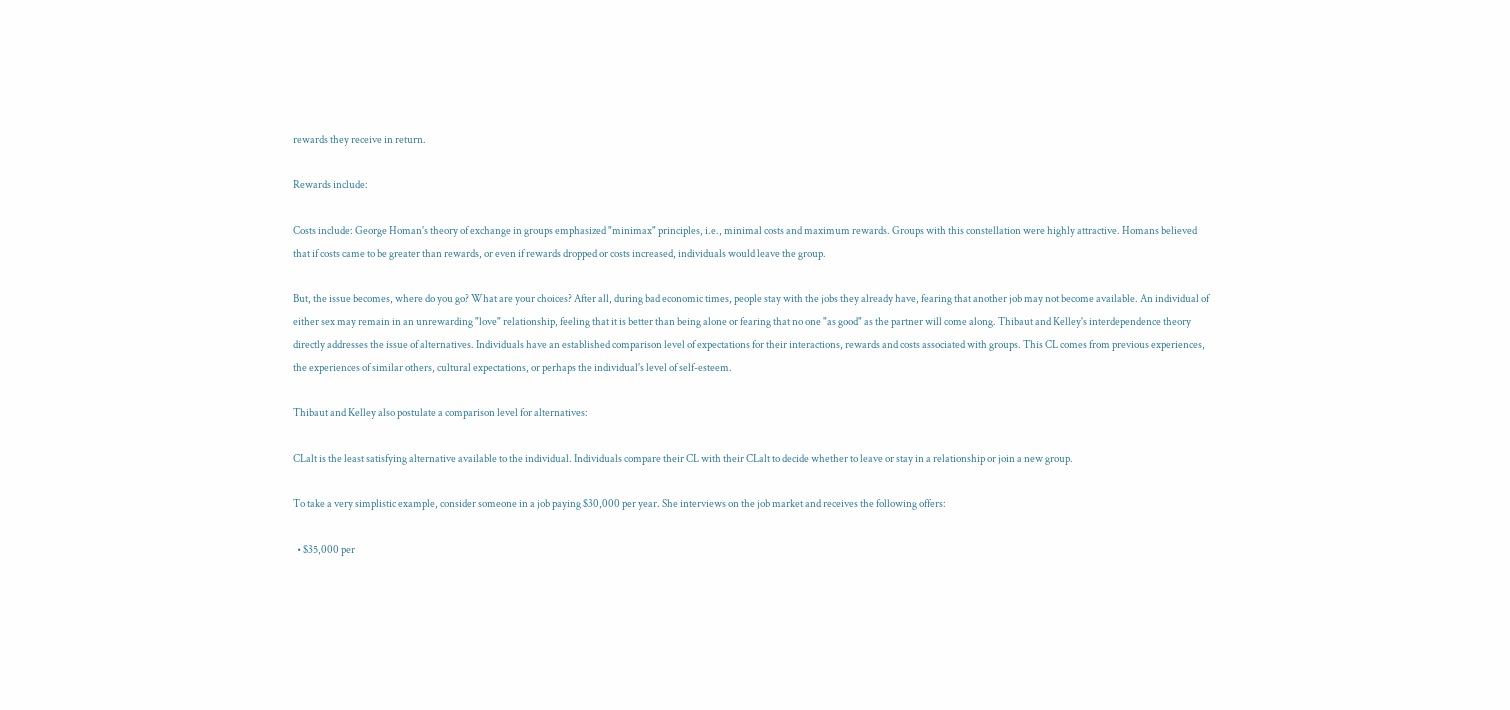rewards they receive in return.

Rewards include:

Costs include: George Homan's theory of exchange in groups emphasized "minimax" principles, i.e., minimal costs and maximum rewards. Groups with this constellation were highly attractive. Homans believed that if costs came to be greater than rewards, or even if rewards dropped or costs increased, individuals would leave the group.

But, the issue becomes, where do you go? What are your choices? After all, during bad economic times, people stay with the jobs they already have, fearing that another job may not become available. An individual of either sex may remain in an unrewarding "love" relationship, feeling that it is better than being alone or fearing that no one "as good" as the partner will come along. Thibaut and Kelley's interdependence theory directly addresses the issue of alternatives. Individuals have an established comparison level of expectations for their interactions, rewards and costs associated with groups. This CL comes from previous experiences, the experiences of similar others, cultural expectations, or perhaps the individual's level of self-esteem.

Thibaut and Kelley also postulate a comparison level for alternatives:

CLalt is the least satisfying alternative available to the individual. Individuals compare their CL with their CLalt to decide whether to leave or stay in a relationship or join a new group.

To take a very simplistic example, consider someone in a job paying $30,000 per year. She interviews on the job market and receives the following offers:

  • $35,000 per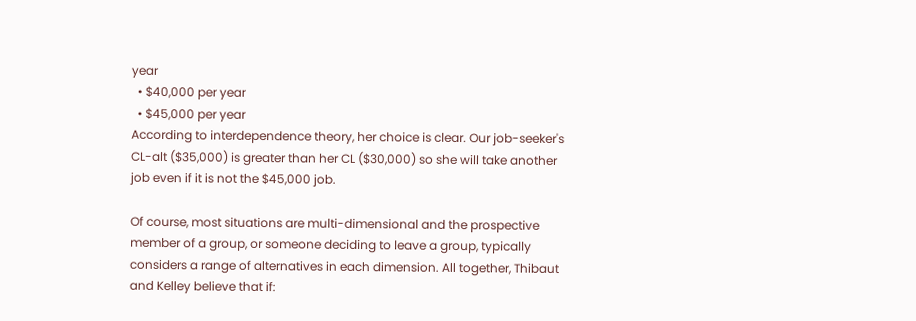year
  • $40,000 per year
  • $45,000 per year
According to interdependence theory, her choice is clear. Our job-seeker's CL-alt ($35,000) is greater than her CL ($30,000) so she will take another job even if it is not the $45,000 job.

Of course, most situations are multi-dimensional and the prospective member of a group, or someone deciding to leave a group, typically considers a range of alternatives in each dimension. All together, Thibaut and Kelley believe that if: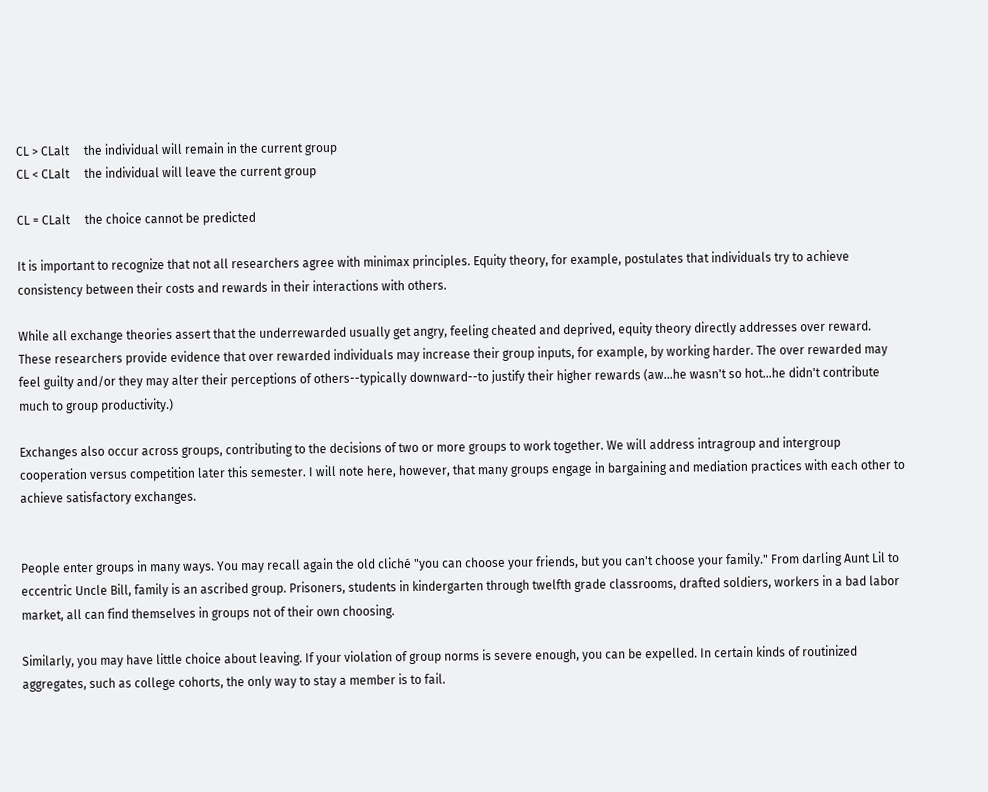CL > CLalt     the individual will remain in the current group
CL < CLalt     the individual will leave the current group

CL = CLalt     the choice cannot be predicted

It is important to recognize that not all researchers agree with minimax principles. Equity theory, for example, postulates that individuals try to achieve consistency between their costs and rewards in their interactions with others.

While all exchange theories assert that the underrewarded usually get angry, feeling cheated and deprived, equity theory directly addresses over reward. These researchers provide evidence that over rewarded individuals may increase their group inputs, for example, by working harder. The over rewarded may feel guilty and/or they may alter their perceptions of others--typically downward--to justify their higher rewards (aw...he wasn't so hot...he didn't contribute much to group productivity.)

Exchanges also occur across groups, contributing to the decisions of two or more groups to work together. We will address intragroup and intergroup cooperation versus competition later this semester. I will note here, however, that many groups engage in bargaining and mediation practices with each other to achieve satisfactory exchanges.


People enter groups in many ways. You may recall again the old cliché "you can choose your friends, but you can't choose your family." From darling Aunt Lil to eccentric Uncle Bill, family is an ascribed group. Prisoners, students in kindergarten through twelfth grade classrooms, drafted soldiers, workers in a bad labor market, all can find themselves in groups not of their own choosing.

Similarly, you may have little choice about leaving. If your violation of group norms is severe enough, you can be expelled. In certain kinds of routinized aggregates, such as college cohorts, the only way to stay a member is to fail.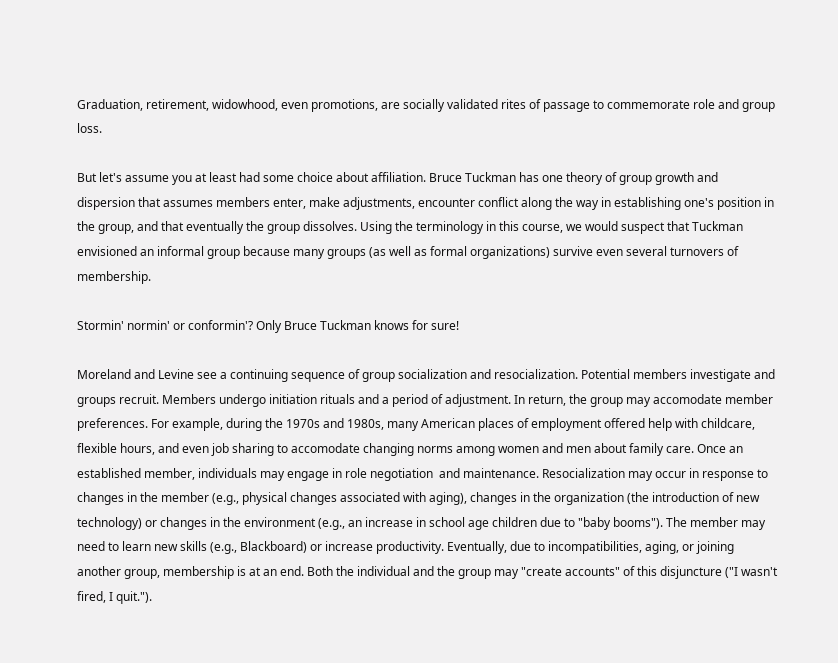Graduation, retirement, widowhood, even promotions, are socially validated rites of passage to commemorate role and group loss.

But let's assume you at least had some choice about affiliation. Bruce Tuckman has one theory of group growth and dispersion that assumes members enter, make adjustments, encounter conflict along the way in establishing one's position in the group, and that eventually the group dissolves. Using the terminology in this course, we would suspect that Tuckman envisioned an informal group because many groups (as well as formal organizations) survive even several turnovers of membership.

Stormin' normin' or conformin'? Only Bruce Tuckman knows for sure!

Moreland and Levine see a continuing sequence of group socialization and resocialization. Potential members investigate and groups recruit. Members undergo initiation rituals and a period of adjustment. In return, the group may accomodate member preferences. For example, during the 1970s and 1980s, many American places of employment offered help with childcare, flexible hours, and even job sharing to accomodate changing norms among women and men about family care. Once an established member, individuals may engage in role negotiation  and maintenance. Resocialization may occur in response to changes in the member (e.g., physical changes associated with aging), changes in the organization (the introduction of new technology) or changes in the environment (e.g., an increase in school age children due to "baby booms"). The member may need to learn new skills (e.g., Blackboard) or increase productivity. Eventually, due to incompatibilities, aging, or joining another group, membership is at an end. Both the individual and the group may "create accounts" of this disjuncture ("I wasn't fired, I quit.").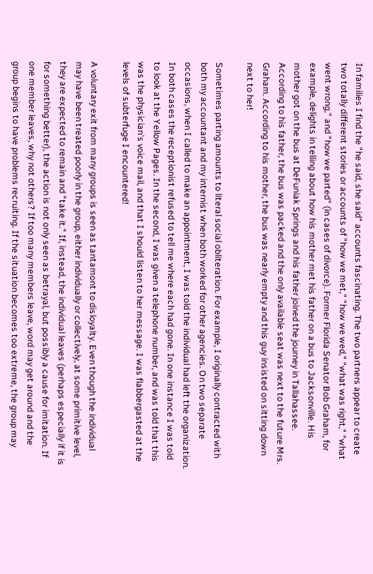In families I find the "he said, she said" accounts fascinating. The two partners appear to create two totally different stories or accounts of "how we met," "how we wed," "what was right," "what went wrong," and "how we parted" (in cases of divorce). Former Florida Senator Bob Graham, for example, delights in telling about how his mother met his father on a bus to Jacksonville. His mother got on the bus at DeFuniak Springs and his father joined the journey in Tallahassee. According to his father, the bus was packed and the only available seat was next to the future Mrs. Graham. According to his mother, the bus was nearly empty and this guy insisted on sitting down next to her!

Sometimes parting amounts to literal social obliteration. For example, I originally contracted with both my accountant and my internist when both worked for other agencies. On two separate occasions, when I called to make an appointment, I was told the individual had left the organization. In both cases the receptionist refused to tell me where each had gone. In one instance I was told to look at the Yellow Pages. In the second, I was given a telephone number, and was told that this was the physician's voice mail, and that I should listen to her message. I was flabbergasted at the levels of subterfuge I encountered!

A voluntary exit from many groups is seen as tantamont to disloyalty. Even though the individual may have been treated poorly in the group, either individually or collectively, at some primitive level, they are expected to remain and "take it." If, instead, the individual leaves (perhaps especially if it is for something better), the action is not only seen as betrayal, but possibly a cause for imitation. If one member leaves, why not others? If too many members leave, word may get around and the group begins to have problems recruiting. If the situation becomes too extreme, the group may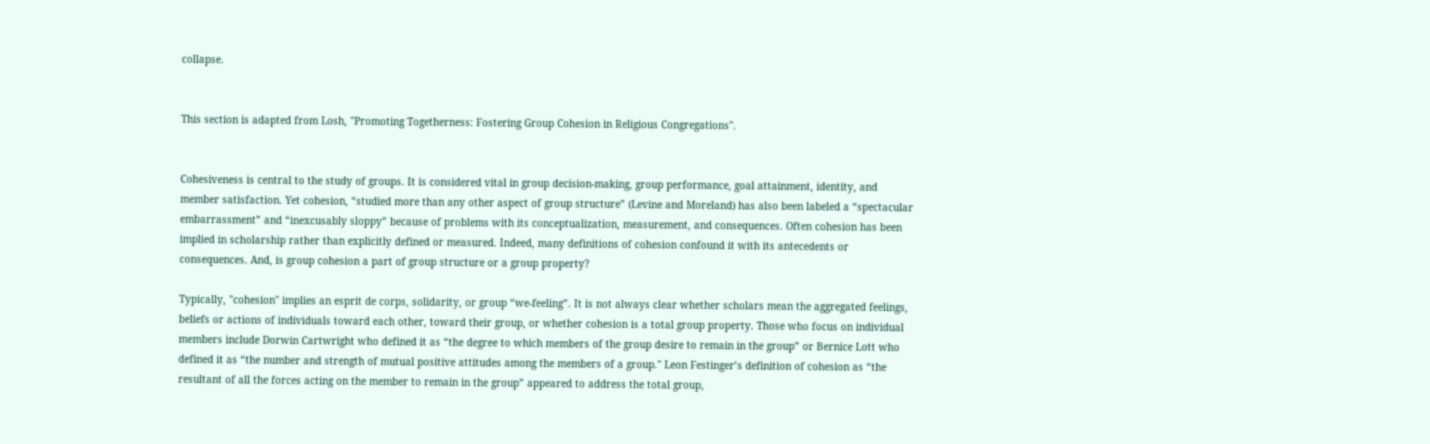collapse.


This section is adapted from Losh, "Promoting Togetherness: Fostering Group Cohesion in Religious Congregations".


Cohesiveness is central to the study of groups. It is considered vital in group decision-making, group performance, goal attainment, identity, and member satisfaction. Yet cohesion, “studied more than any other aspect of group structure” (Levine and Moreland) has also been labeled a “spectacular embarrassment” and “inexcusably sloppy” because of problems with its conceptualization, measurement, and consequences. Often cohesion has been implied in scholarship rather than explicitly defined or measured. Indeed, many definitions of cohesion confound it with its antecedents or consequences. And, is group cohesion a part of group structure or a group property?

Typically, "cohesion" implies an esprit de corps, solidarity, or group “we-feeling”. It is not always clear whether scholars mean the aggregated feelings, beliefs or actions of individuals toward each other, toward their group, or whether cohesion is a total group property. Those who focus on individual members include Dorwin Cartwright who defined it as “the degree to which members of the group desire to remain in the group” or Bernice Lott who defined it as “the number and strength of mutual positive attitudes among the members of a group." Leon Festinger’s definition of cohesion as “the resultant of all the forces acting on the member to remain in the group” appeared to address the total group,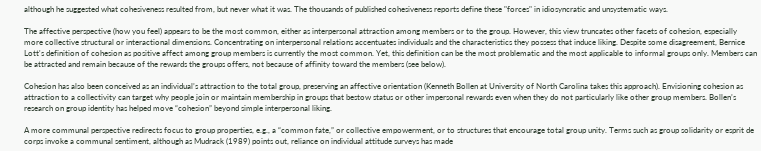although he suggested what cohesiveness resulted from, but never what it was. The thousands of published cohesiveness reports define these "forces" in idiosyncratic and unsystematic ways.

The affective perspective (how you feel) appears to be the most common, either as interpersonal attraction among members or to the group. However, this view truncates other facets of cohesion, especially more collective structural or interactional dimensions. Concentrating on interpersonal relations accentuates individuals and the characteristics they possess that induce liking. Despite some disagreement, Bernice Lott's definition of cohesion as positive affect among group members is currently the most common. Yet, this definition can be the most problematic and the most applicable to informal groups only. Members can be attracted and remain because of the rewards the groups offers, not because of affinity toward the members (see below).

Cohesion has also been conceived as an individual’s attraction to the total group, preserving an affective orientation (Kenneth Bollen at University of North Carolina takes this approach). Envisioning cohesion as attraction to a collectivity can target why people join or maintain membership in groups that bestow status or other impersonal rewards even when they do not particularly like other group members. Bollen’s research on group identity has helped move “cohesion” beyond simple interpersonal liking.

A more communal perspective redirects focus to group properties, e.g., a “common fate,” or collective empowerment, or to structures that encourage total group unity. Terms such as group solidarity or esprit de corps invoke a communal sentiment, although as Mudrack (1989) points out, reliance on individual attitude surveys has made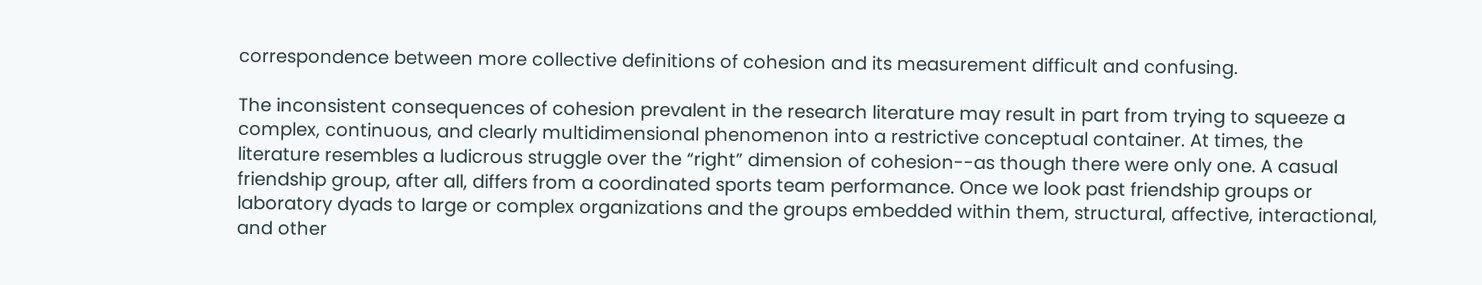correspondence between more collective definitions of cohesion and its measurement difficult and confusing.

The inconsistent consequences of cohesion prevalent in the research literature may result in part from trying to squeeze a complex, continuous, and clearly multidimensional phenomenon into a restrictive conceptual container. At times, the literature resembles a ludicrous struggle over the “right” dimension of cohesion--as though there were only one. A casual friendship group, after all, differs from a coordinated sports team performance. Once we look past friendship groups or laboratory dyads to large or complex organizations and the groups embedded within them, structural, affective, interactional, and other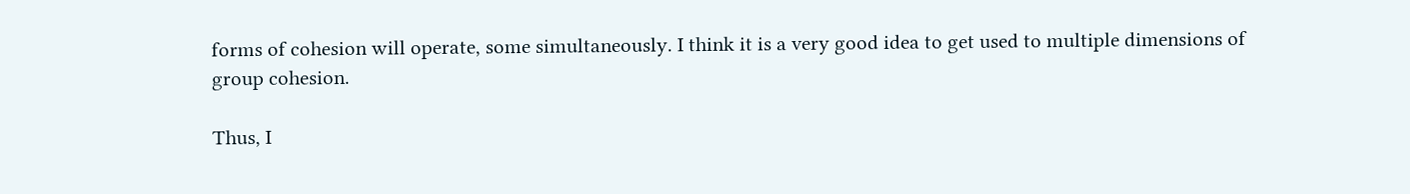forms of cohesion will operate, some simultaneously. I think it is a very good idea to get used to multiple dimensions of group cohesion.

Thus, I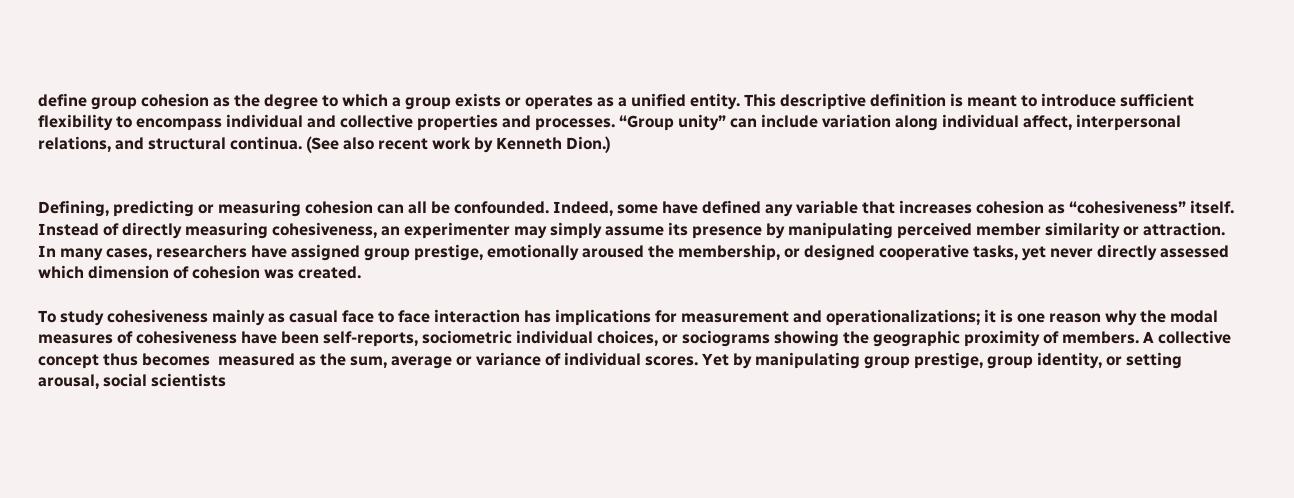define group cohesion as the degree to which a group exists or operates as a unified entity. This descriptive definition is meant to introduce sufficient flexibility to encompass individual and collective properties and processes. “Group unity” can include variation along individual affect, interpersonal relations, and structural continua. (See also recent work by Kenneth Dion.)


Defining, predicting or measuring cohesion can all be confounded. Indeed, some have defined any variable that increases cohesion as “cohesiveness” itself. Instead of directly measuring cohesiveness, an experimenter may simply assume its presence by manipulating perceived member similarity or attraction.  In many cases, researchers have assigned group prestige, emotionally aroused the membership, or designed cooperative tasks, yet never directly assessed which dimension of cohesion was created.

To study cohesiveness mainly as casual face to face interaction has implications for measurement and operationalizations; it is one reason why the modal measures of cohesiveness have been self-reports, sociometric individual choices, or sociograms showing the geographic proximity of members. A collective concept thus becomes  measured as the sum, average or variance of individual scores. Yet by manipulating group prestige, group identity, or setting arousal, social scientists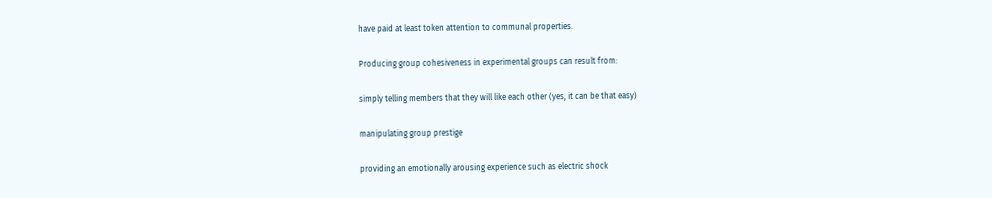have paid at least token attention to communal properties.

Producing group cohesiveness in experimental groups can result from:

simply telling members that they will like each other (yes, it can be that easy)

manipulating group prestige

providing an emotionally arousing experience such as electric shock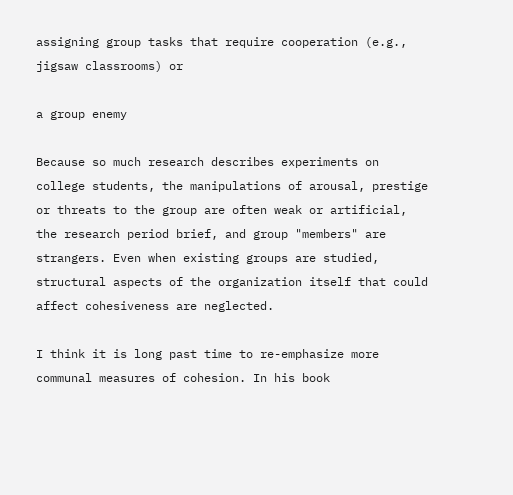assigning group tasks that require cooperation (e.g., jigsaw classrooms) or

a group enemy

Because so much research describes experiments on college students, the manipulations of arousal, prestige or threats to the group are often weak or artificial, the research period brief, and group "members" are strangers. Even when existing groups are studied, structural aspects of the organization itself that could affect cohesiveness are neglected.

I think it is long past time to re-emphasize more communal measures of cohesion. In his book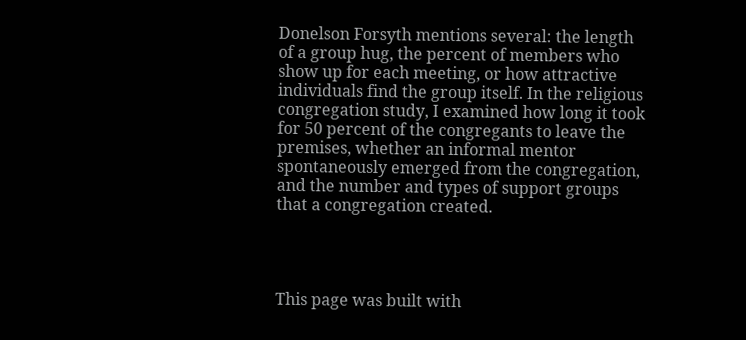Donelson Forsyth mentions several: the length of a group hug, the percent of members who show up for each meeting, or how attractive individuals find the group itself. In the religious congregation study, I examined how long it took for 50 percent of the congregants to leave the premises, whether an informal mentor spontaneously emerged from the congregation, and the number and types of support groups that a congregation created.




This page was built with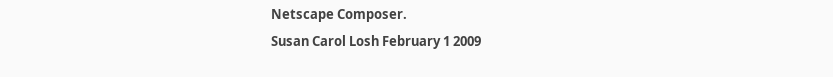Netscape Composer.
Susan Carol Losh February 1 2009